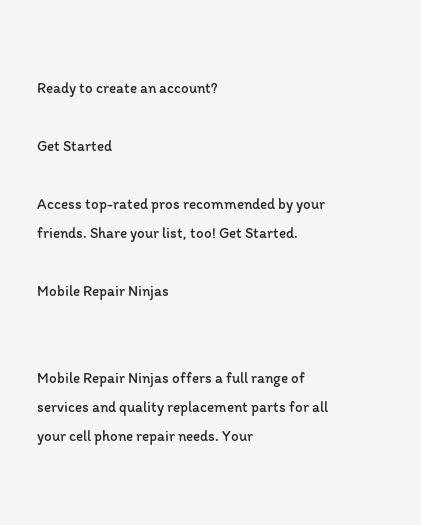Ready to create an account?

Get Started

Access top-rated pros recommended by your friends. Share your list, too! Get Started.

Mobile Repair Ninjas


Mobile Repair Ninjas offers a full range of services and quality replacement parts for all your cell phone repair needs. Your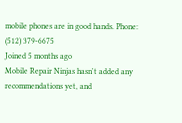mobile phones are in good hands. Phone: (512) 379-6675
Joined 5 months ago
Mobile Repair Ninjas hasn't added any recommendations yet, and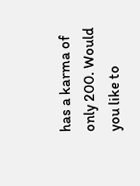has a karma of only 200. Would you like to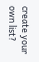create your own list?